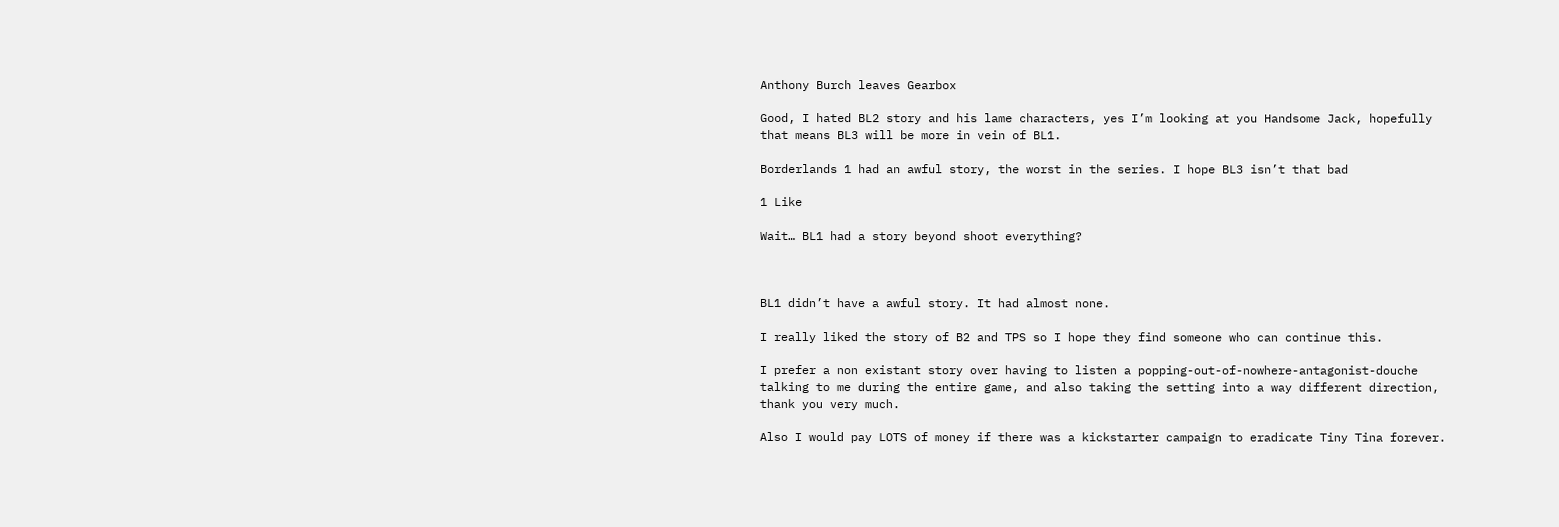Anthony Burch leaves Gearbox

Good, I hated BL2 story and his lame characters, yes I’m looking at you Handsome Jack, hopefully that means BL3 will be more in vein of BL1.

Borderlands 1 had an awful story, the worst in the series. I hope BL3 isn’t that bad

1 Like

Wait… BL1 had a story beyond shoot everything?



BL1 didn’t have a awful story. It had almost none.

I really liked the story of B2 and TPS so I hope they find someone who can continue this.

I prefer a non existant story over having to listen a popping-out-of-nowhere-antagonist-douche talking to me during the entire game, and also taking the setting into a way different direction, thank you very much.

Also I would pay LOTS of money if there was a kickstarter campaign to eradicate Tiny Tina forever.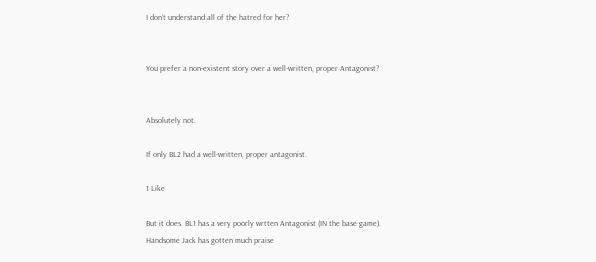I don’t understand all of the hatred for her?


You prefer a non-existent story over a well-written, proper Antagonist?


Absolutely not.

If only BL2 had a well-written, proper antagonist.

1 Like

But it does. BL1 has a very poorly wrtten Antagonist (IN the base game). Handsome Jack has gotten much praise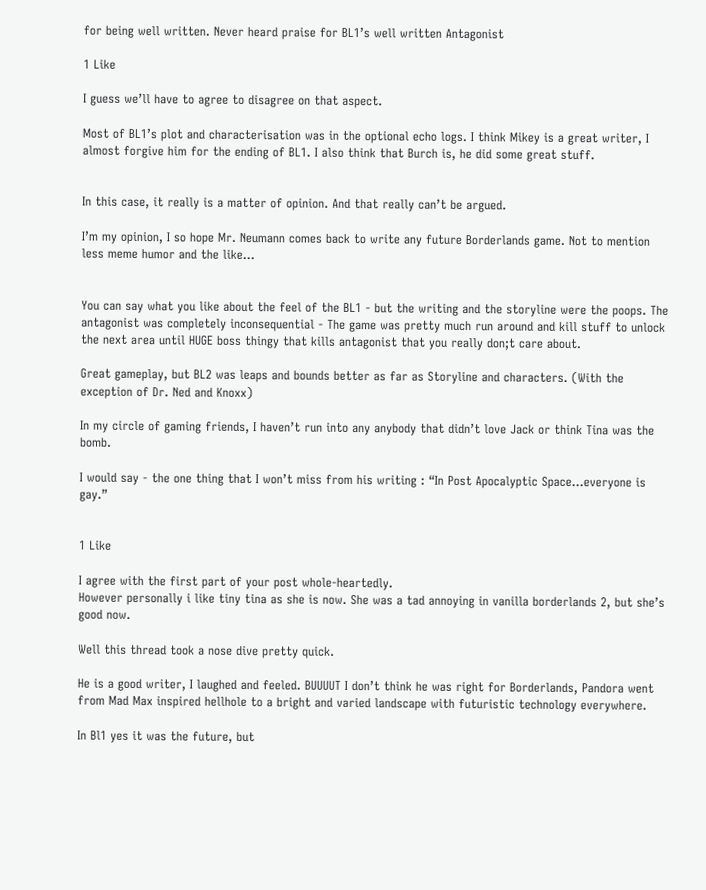for being well written. Never heard praise for BL1’s well written Antagonist

1 Like

I guess we’ll have to agree to disagree on that aspect.

Most of BL1’s plot and characterisation was in the optional echo logs. I think Mikey is a great writer, I almost forgive him for the ending of BL1. I also think that Burch is, he did some great stuff.


In this case, it really is a matter of opinion. And that really can’t be argued.

I’m my opinion, I so hope Mr. Neumann comes back to write any future Borderlands game. Not to mention less meme humor and the like…


You can say what you like about the feel of the BL1 - but the writing and the storyline were the poops. The antagonist was completely inconsequential - The game was pretty much run around and kill stuff to unlock the next area until HUGE boss thingy that kills antagonist that you really don;t care about.

Great gameplay, but BL2 was leaps and bounds better as far as Storyline and characters. (With the exception of Dr. Ned and Knoxx)

In my circle of gaming friends, I haven’t run into any anybody that didn’t love Jack or think Tina was the bomb.

I would say - the one thing that I won’t miss from his writing : “In Post Apocalyptic Space…everyone is gay.”


1 Like

I agree with the first part of your post whole-heartedly.
However personally i like tiny tina as she is now. She was a tad annoying in vanilla borderlands 2, but she’s good now.

Well this thread took a nose dive pretty quick.

He is a good writer, I laughed and feeled. BUUUUT I don’t think he was right for Borderlands, Pandora went from Mad Max inspired hellhole to a bright and varied landscape with futuristic technology everywhere.

In Bl1 yes it was the future, but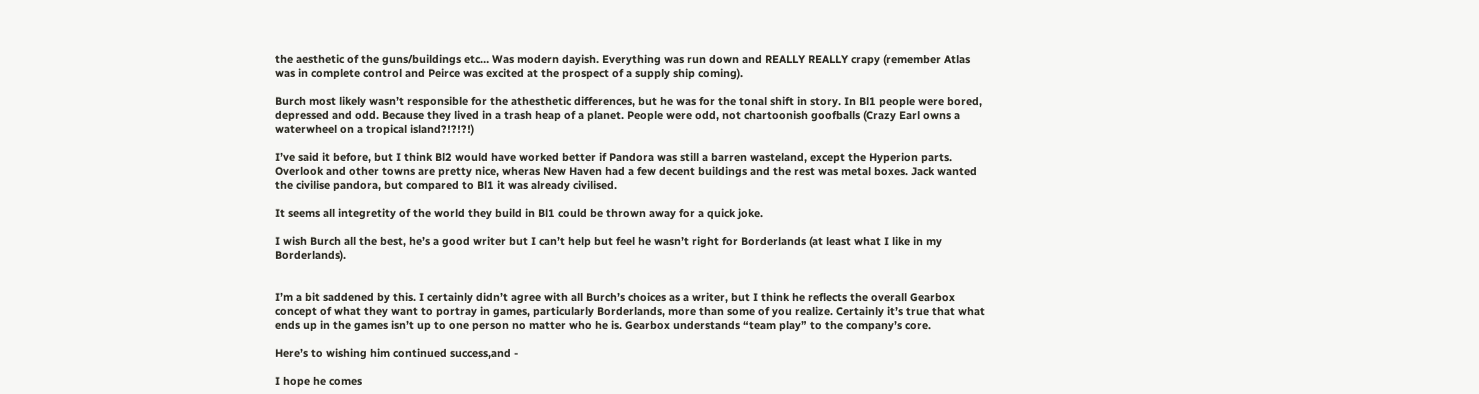the aesthetic of the guns/buildings etc… Was modern dayish. Everything was run down and REALLY REALLY crapy (remember Atlas was in complete control and Peirce was excited at the prospect of a supply ship coming).

Burch most likely wasn’t responsible for the athesthetic differences, but he was for the tonal shift in story. In Bl1 people were bored, depressed and odd. Because they lived in a trash heap of a planet. People were odd, not chartoonish goofballs (Crazy Earl owns a waterwheel on a tropical island?!?!?!)

I’ve said it before, but I think Bl2 would have worked better if Pandora was still a barren wasteland, except the Hyperion parts. Overlook and other towns are pretty nice, wheras New Haven had a few decent buildings and the rest was metal boxes. Jack wanted the civilise pandora, but compared to Bl1 it was already civilised.

It seems all integretity of the world they build in Bl1 could be thrown away for a quick joke.

I wish Burch all the best, he’s a good writer but I can’t help but feel he wasn’t right for Borderlands (at least what I like in my Borderlands).


I’m a bit saddened by this. I certainly didn’t agree with all Burch’s choices as a writer, but I think he reflects the overall Gearbox concept of what they want to portray in games, particularly Borderlands, more than some of you realize. Certainly it’s true that what ends up in the games isn’t up to one person no matter who he is. Gearbox understands “team play” to the company’s core.

Here’s to wishing him continued success,and -

I hope he comes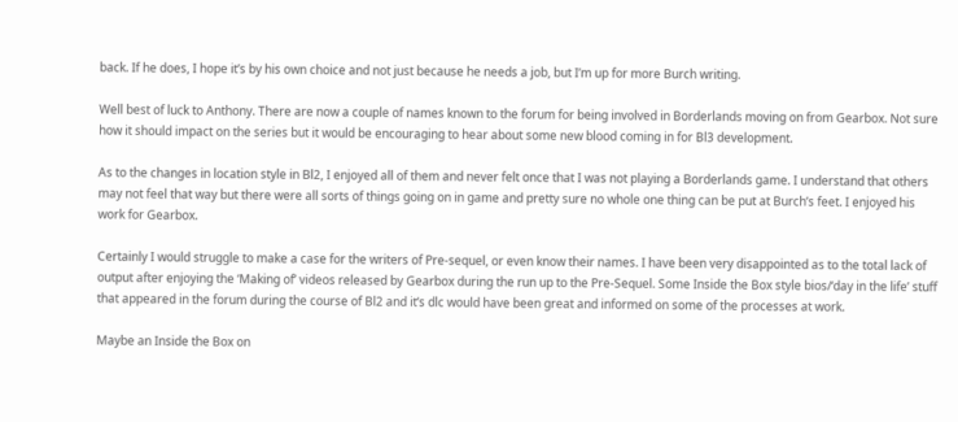back. If he does, I hope it’s by his own choice and not just because he needs a job, but I’m up for more Burch writing.

Well best of luck to Anthony. There are now a couple of names known to the forum for being involved in Borderlands moving on from Gearbox. Not sure how it should impact on the series but it would be encouraging to hear about some new blood coming in for Bl3 development.

As to the changes in location style in Bl2, I enjoyed all of them and never felt once that I was not playing a Borderlands game. I understand that others may not feel that way but there were all sorts of things going on in game and pretty sure no whole one thing can be put at Burch’s feet. I enjoyed his work for Gearbox.

Certainly I would struggle to make a case for the writers of Pre-sequel, or even know their names. I have been very disappointed as to the total lack of output after enjoying the ‘Making of’ videos released by Gearbox during the run up to the Pre-Sequel. Some Inside the Box style bios/‘day in the life’ stuff that appeared in the forum during the course of Bl2 and it’s dlc would have been great and informed on some of the processes at work.

Maybe an Inside the Box on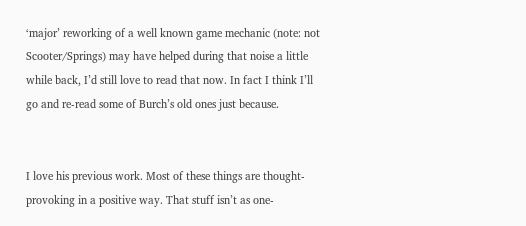‘major’ reworking of a well known game mechanic (note: not Scooter/Springs) may have helped during that noise a little while back, I’d still love to read that now. In fact I think I’ll go and re-read some of Burch’s old ones just because.


I love his previous work. Most of these things are thought-provoking in a positive way. That stuff isn’t as one-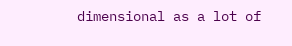dimensional as a lot of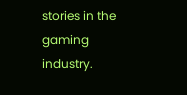stories in the gaming industry.